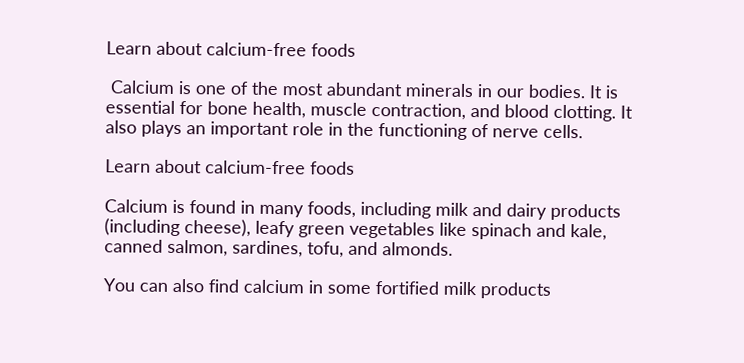Learn about calcium-free foods

 Calcium is one of the most abundant minerals in our bodies. It is essential for bone health, muscle contraction, and blood clotting. It also plays an important role in the functioning of nerve cells.

Learn about calcium-free foods

Calcium is found in many foods, including milk and dairy products (including cheese), leafy green vegetables like spinach and kale, canned salmon, sardines, tofu, and almonds.

You can also find calcium in some fortified milk products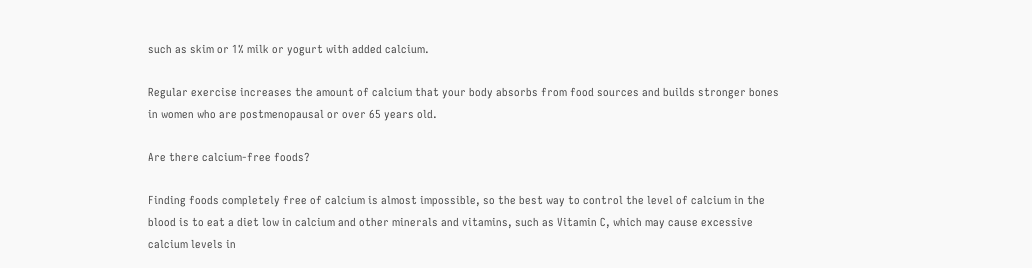such as skim or 1% milk or yogurt with added calcium.

Regular exercise increases the amount of calcium that your body absorbs from food sources and builds stronger bones in women who are postmenopausal or over 65 years old.

Are there calcium-free foods?

Finding foods completely free of calcium is almost impossible, so the best way to control the level of calcium in the blood is to eat a diet low in calcium and other minerals and vitamins, such as Vitamin C, which may cause excessive calcium levels in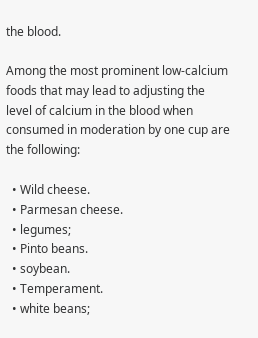the blood.

Among the most prominent low-calcium foods that may lead to adjusting the level of calcium in the blood when consumed in moderation by one cup are the following:

  • Wild cheese.
  • Parmesan cheese.
  • legumes;
  • Pinto beans.
  • soybean.
  • Temperament.
  • white beans;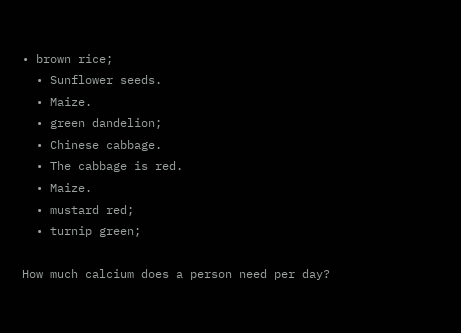• brown rice;
  • Sunflower seeds.
  • Maize.
  • green dandelion;
  • Chinese cabbage.
  • The cabbage is red.
  • Maize.
  • mustard red;
  • turnip green;

How much calcium does a person need per day?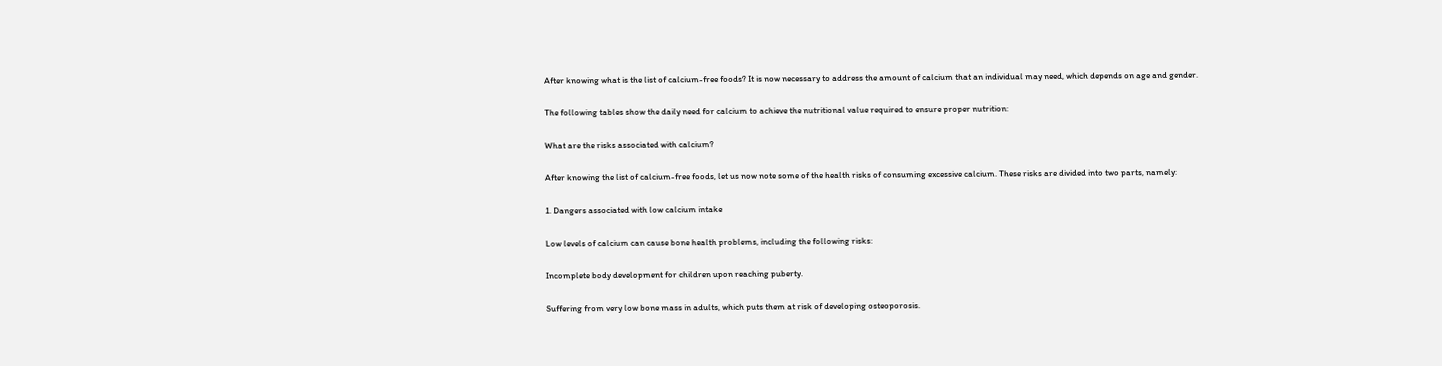After knowing what is the list of calcium-free foods? It is now necessary to address the amount of calcium that an individual may need, which depends on age and gender.

The following tables show the daily need for calcium to achieve the nutritional value required to ensure proper nutrition:

What are the risks associated with calcium?

After knowing the list of calcium-free foods, let us now note some of the health risks of consuming excessive calcium. These risks are divided into two parts, namely:

1. Dangers associated with low calcium intake

Low levels of calcium can cause bone health problems, including the following risks:

Incomplete body development for children upon reaching puberty.

Suffering from very low bone mass in adults, which puts them at risk of developing osteoporosis.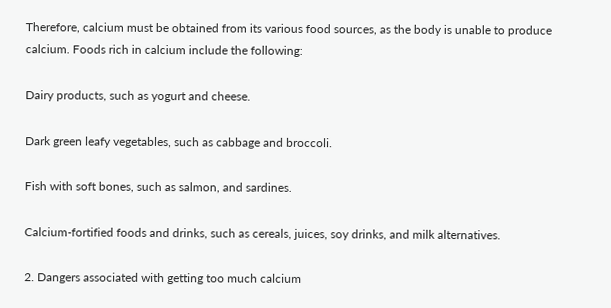Therefore, calcium must be obtained from its various food sources, as the body is unable to produce calcium. Foods rich in calcium include the following:

Dairy products, such as yogurt and cheese.

Dark green leafy vegetables, such as cabbage and broccoli.

Fish with soft bones, such as salmon, and sardines.

Calcium-fortified foods and drinks, such as cereals, juices, soy drinks, and milk alternatives.

2. Dangers associated with getting too much calcium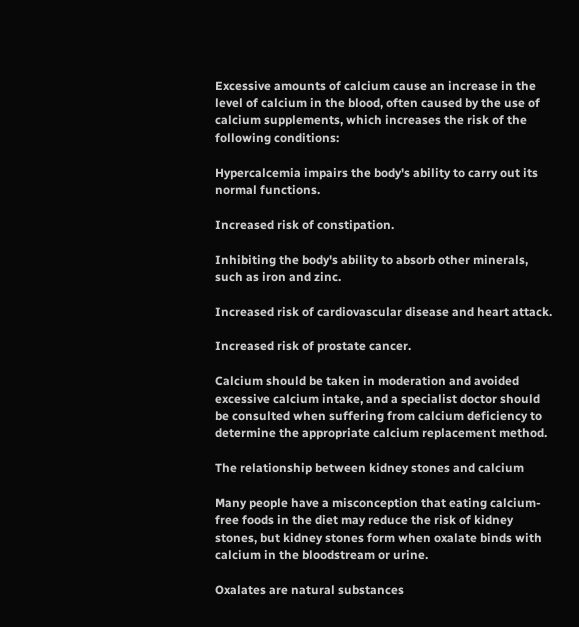Excessive amounts of calcium cause an increase in the level of calcium in the blood, often caused by the use of calcium supplements, which increases the risk of the following conditions:

Hypercalcemia impairs the body's ability to carry out its normal functions.

Increased risk of constipation.

Inhibiting the body's ability to absorb other minerals, such as iron and zinc.

Increased risk of cardiovascular disease and heart attack.

Increased risk of prostate cancer.

Calcium should be taken in moderation and avoided excessive calcium intake, and a specialist doctor should be consulted when suffering from calcium deficiency to determine the appropriate calcium replacement method.

The relationship between kidney stones and calcium

Many people have a misconception that eating calcium-free foods in the diet may reduce the risk of kidney stones, but kidney stones form when oxalate binds with calcium in the bloodstream or urine.

Oxalates are natural substances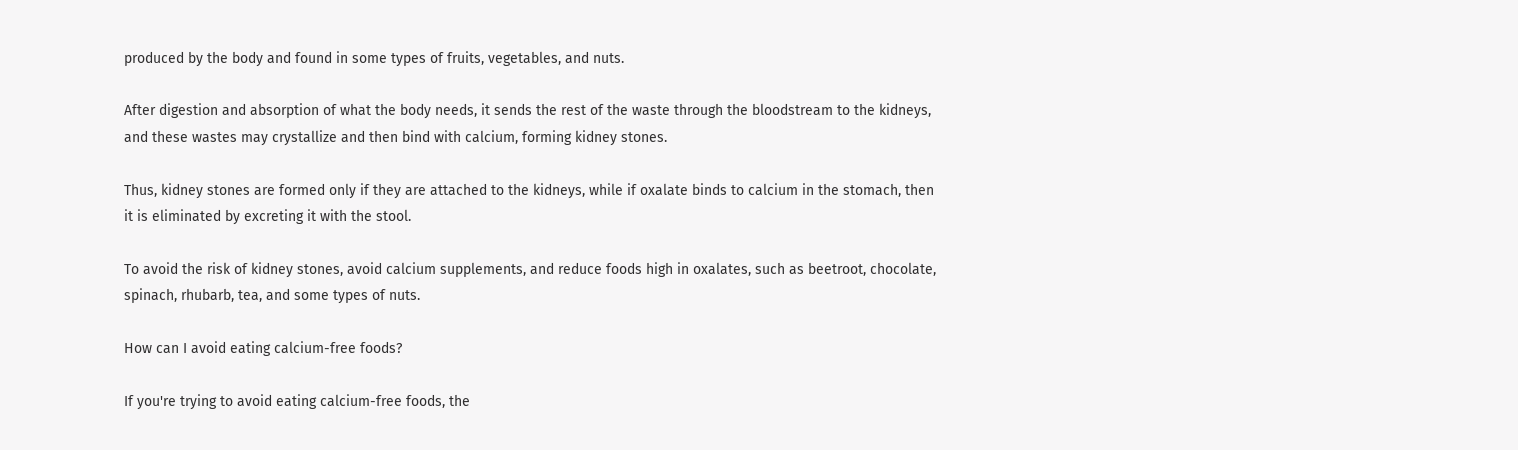produced by the body and found in some types of fruits, vegetables, and nuts.

After digestion and absorption of what the body needs, it sends the rest of the waste through the bloodstream to the kidneys, and these wastes may crystallize and then bind with calcium, forming kidney stones.

Thus, kidney stones are formed only if they are attached to the kidneys, while if oxalate binds to calcium in the stomach, then it is eliminated by excreting it with the stool.

To avoid the risk of kidney stones, avoid calcium supplements, and reduce foods high in oxalates, such as beetroot, chocolate, spinach, rhubarb, tea, and some types of nuts.

How can I avoid eating calcium-free foods?

If you're trying to avoid eating calcium-free foods, the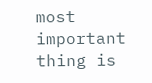most important thing is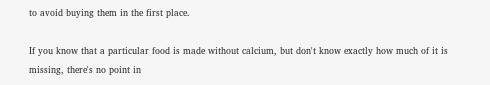to avoid buying them in the first place.

If you know that a particular food is made without calcium, but don't know exactly how much of it is missing, there's no point in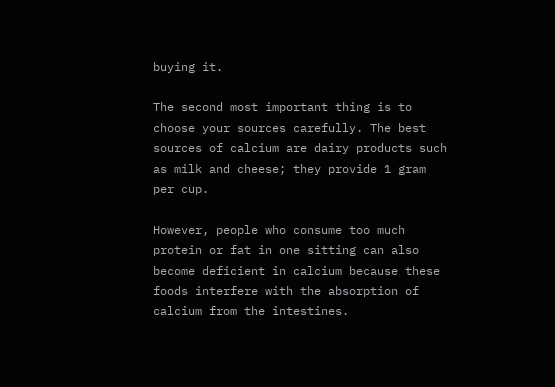buying it.

The second most important thing is to choose your sources carefully. The best sources of calcium are dairy products such as milk and cheese; they provide 1 gram per cup.

However, people who consume too much protein or fat in one sitting can also become deficient in calcium because these foods interfere with the absorption of calcium from the intestines.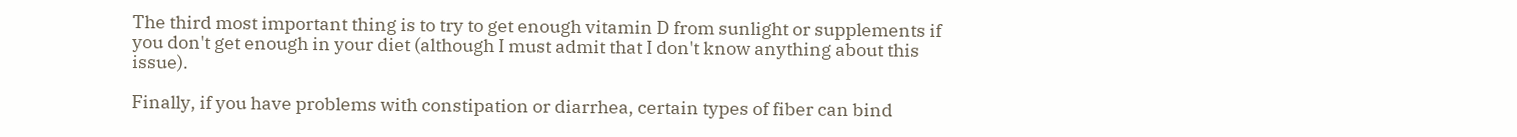The third most important thing is to try to get enough vitamin D from sunlight or supplements if you don't get enough in your diet (although I must admit that I don't know anything about this issue).

Finally, if you have problems with constipation or diarrhea, certain types of fiber can bind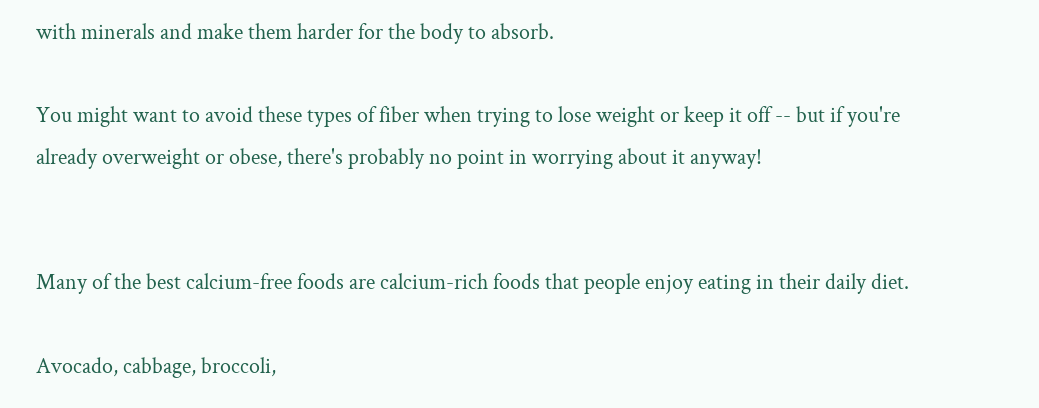with minerals and make them harder for the body to absorb.

You might want to avoid these types of fiber when trying to lose weight or keep it off -- but if you're already overweight or obese, there's probably no point in worrying about it anyway!


Many of the best calcium-free foods are calcium-rich foods that people enjoy eating in their daily diet.

Avocado, cabbage, broccoli,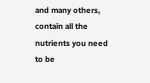and many others, contain all the nutrients you need to be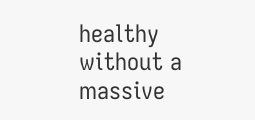healthy without a massive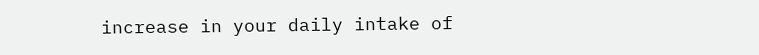increase in your daily intake of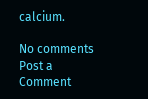calcium.

No comments
Post a Comment